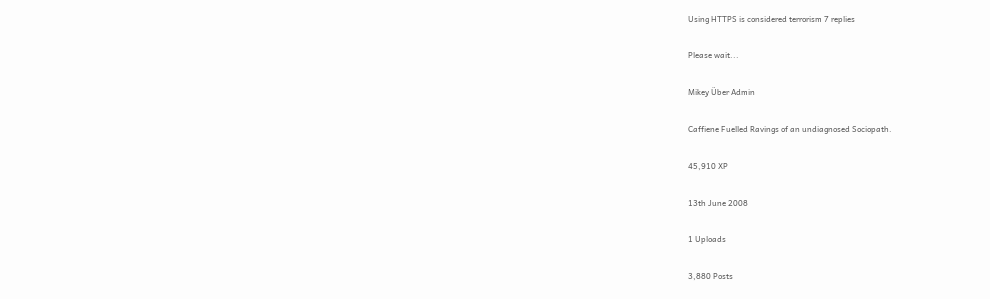Using HTTPS is considered terrorism 7 replies

Please wait...

Mikey Über Admin

Caffiene Fuelled Ravings of an undiagnosed Sociopath.

45,910 XP

13th June 2008

1 Uploads

3,880 Posts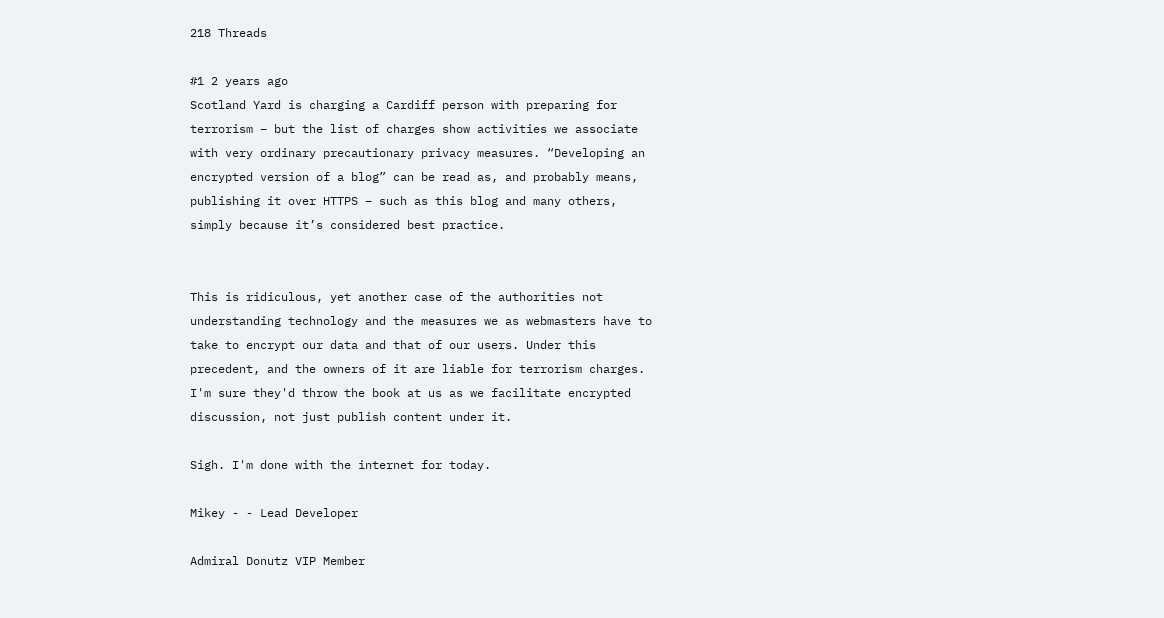218 Threads

#1 2 years ago
Scotland Yard is charging a Cardiff person with preparing for terrorism – but the list of charges show activities we associate with very ordinary precautionary privacy measures. “Developing an encrypted version of a blog” can be read as, and probably means, publishing it over HTTPS – such as this blog and many others, simply because it’s considered best practice.


This is ridiculous, yet another case of the authorities not understanding technology and the measures we as webmasters have to take to encrypt our data and that of our users. Under this precedent, and the owners of it are liable for terrorism charges. I'm sure they'd throw the book at us as we facilitate encrypted discussion, not just publish content under it.

Sigh. I'm done with the internet for today.

Mikey - - Lead Developer

Admiral Donutz VIP Member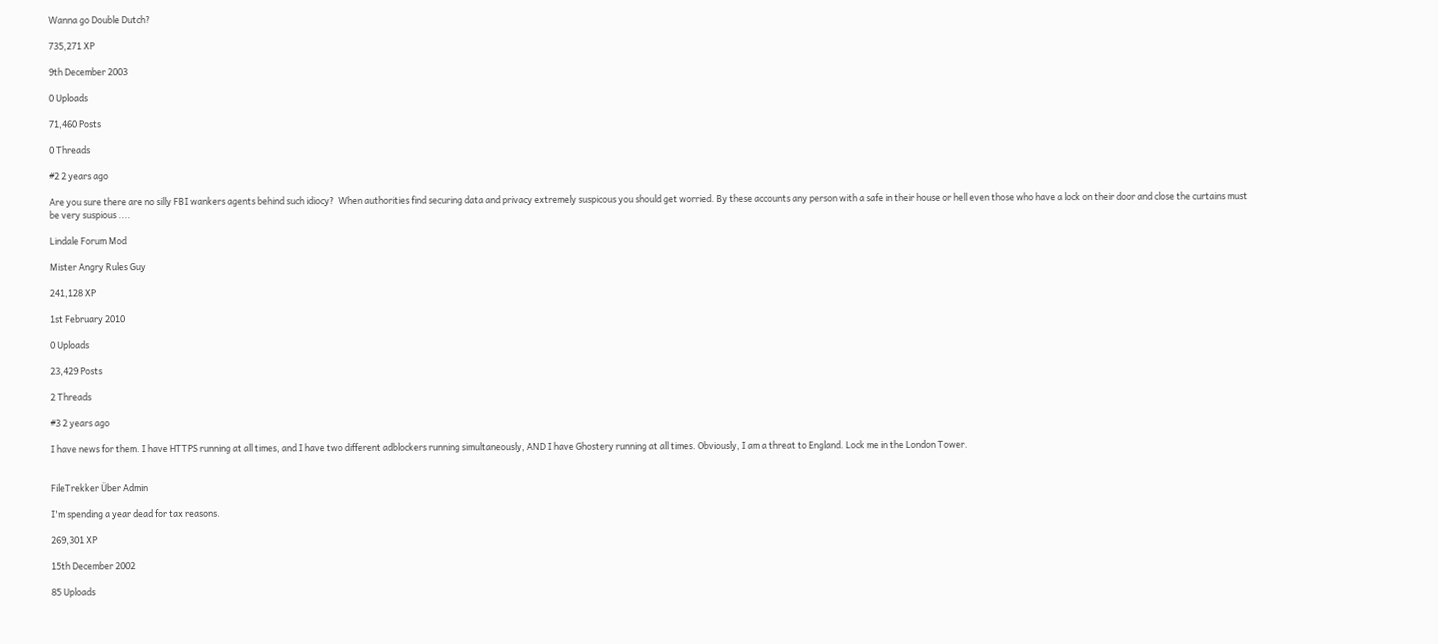Wanna go Double Dutch?

735,271 XP

9th December 2003

0 Uploads

71,460 Posts

0 Threads

#2 2 years ago

Are you sure there are no silly FBI wankers agents behind such idiocy?  When authorities find securing data and privacy extremely suspicous you should get worried. By these accounts any person with a safe in their house or hell even those who have a lock on their door and close the curtains must be very suspious ....

Lindale Forum Mod

Mister Angry Rules Guy

241,128 XP

1st February 2010

0 Uploads

23,429 Posts

2 Threads

#3 2 years ago

I have news for them. I have HTTPS running at all times, and I have two different adblockers running simultaneously, AND I have Ghostery running at all times. Obviously, I am a threat to England. Lock me in the London Tower.


FileTrekker Über Admin

I'm spending a year dead for tax reasons.

269,301 XP

15th December 2002

85 Uploads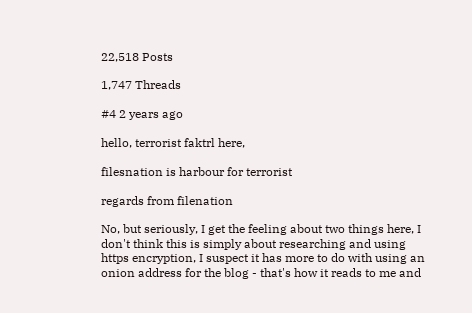22,518 Posts

1,747 Threads

#4 2 years ago

hello, terrorist faktrl here,

filesnation is harbour for terrorist

regards from filenation

No, but seriously, I get the feeling about two things here, I don't think this is simply about researching and using https encryption, I suspect it has more to do with using an onion address for the blog - that's how it reads to me and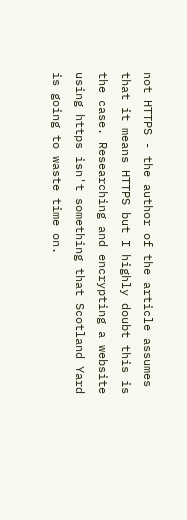not HTTPS - the author of the article assumes that it means HTTPS but I highly doubt this is the case. Researching and encrypting a website using https isn't something that Scotland Yard is going to waste time on.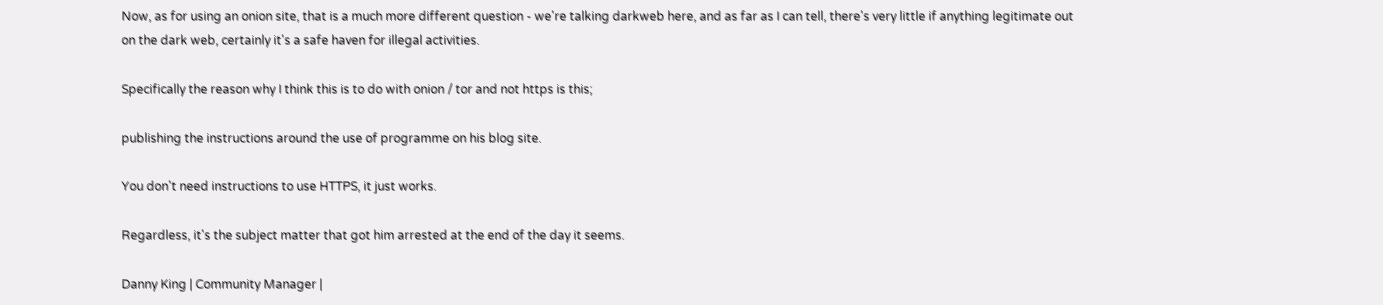Now, as for using an onion site, that is a much more different question - we're talking darkweb here, and as far as I can tell, there's very little if anything legitimate out on the dark web, certainly it's a safe haven for illegal activities.

Specifically the reason why I think this is to do with onion / tor and not https is this;

publishing the instructions around the use of programme on his blog site.

You don't need instructions to use HTTPS, it just works.

Regardless, it's the subject matter that got him arrested at the end of the day it seems.

Danny King | Community Manager |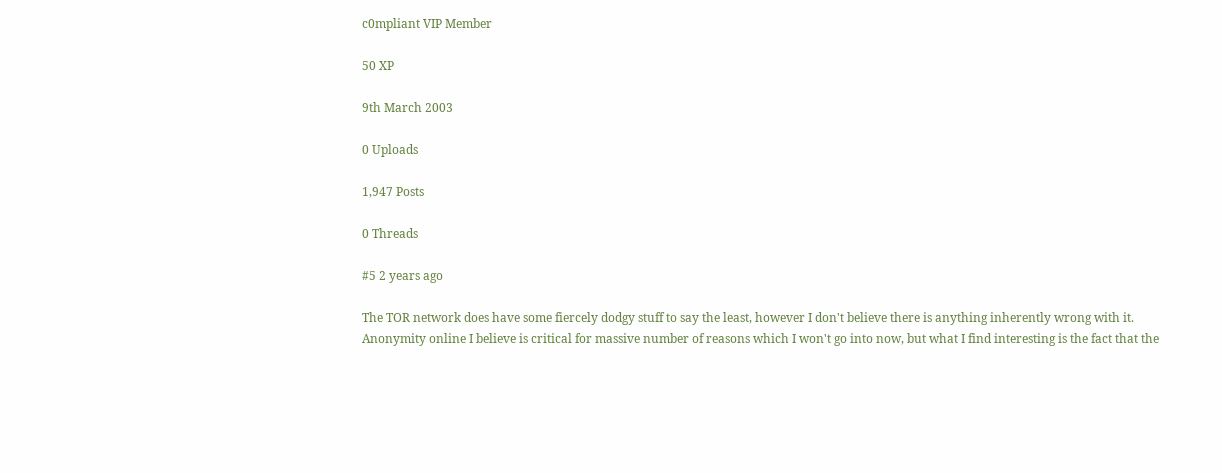c0mpliant VIP Member

50 XP

9th March 2003

0 Uploads

1,947 Posts

0 Threads

#5 2 years ago

The TOR network does have some fiercely dodgy stuff to say the least, however I don't believe there is anything inherently wrong with it. Anonymity online I believe is critical for massive number of reasons which I won't go into now, but what I find interesting is the fact that the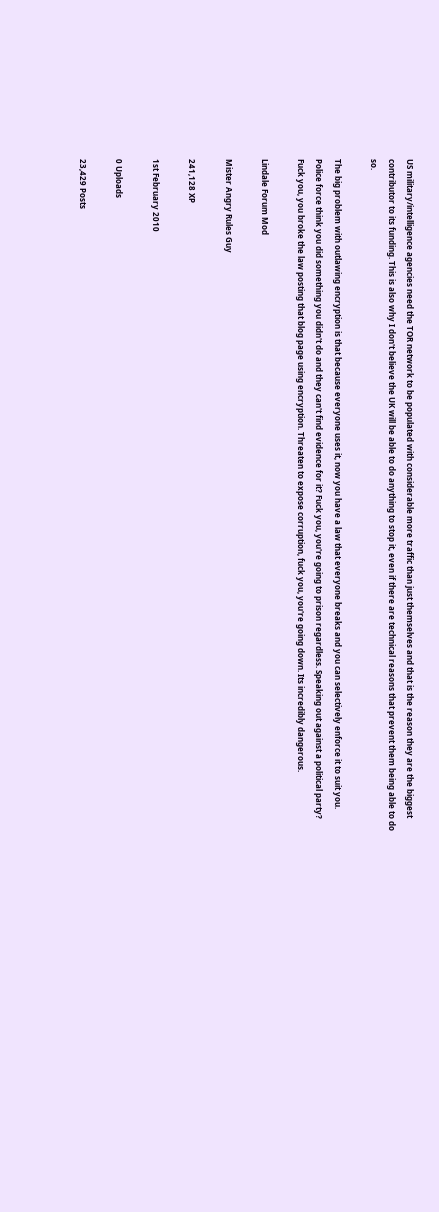US military/intelligence agencies need the TOR network to be populated with considerable more traffic than just themselves and that is the reason they are the biggest contributor to its funding. This is also why I don't believe the UK will be able to do anything to stop it, even if there are technical reasons that prevent them being able to do so.

The big problem with outlawing encryption is that because everyone uses it, now you have a law that everyone breaks and you can selectively enforce it to suit you. Police force think you did something you didn't do and they can't find evidence for it? Fuck you, you're going to prison regardless. Speaking out against a political party? Fuck you, you broke the law posting that blog page using encryption. Threaten to expose corruption, fuck you, you're going down. Its incredibly dangerous.

Lindale Forum Mod

Mister Angry Rules Guy

241,128 XP

1st February 2010

0 Uploads

23,429 Posts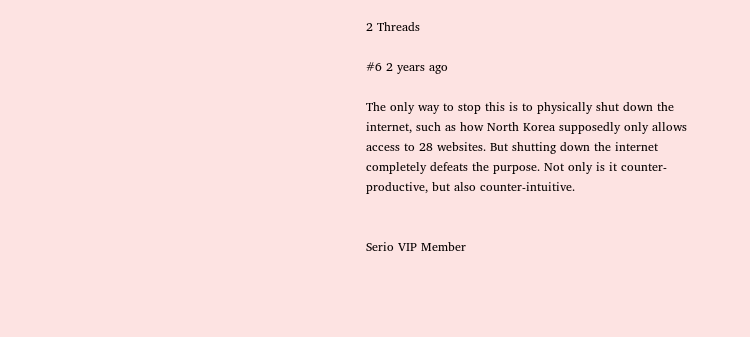2 Threads

#6 2 years ago

The only way to stop this is to physically shut down the internet, such as how North Korea supposedly only allows access to 28 websites. But shutting down the internet completely defeats the purpose. Not only is it counter-productive, but also counter-intuitive.


Serio VIP Member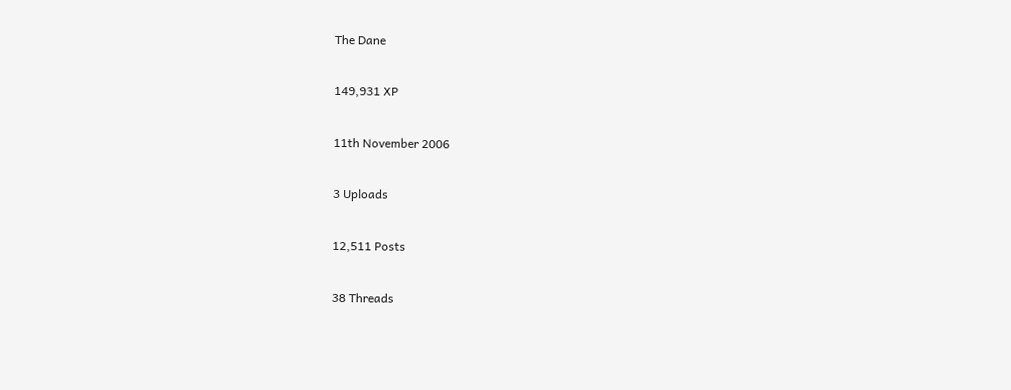The Dane

149,931 XP

11th November 2006

3 Uploads

12,511 Posts

38 Threads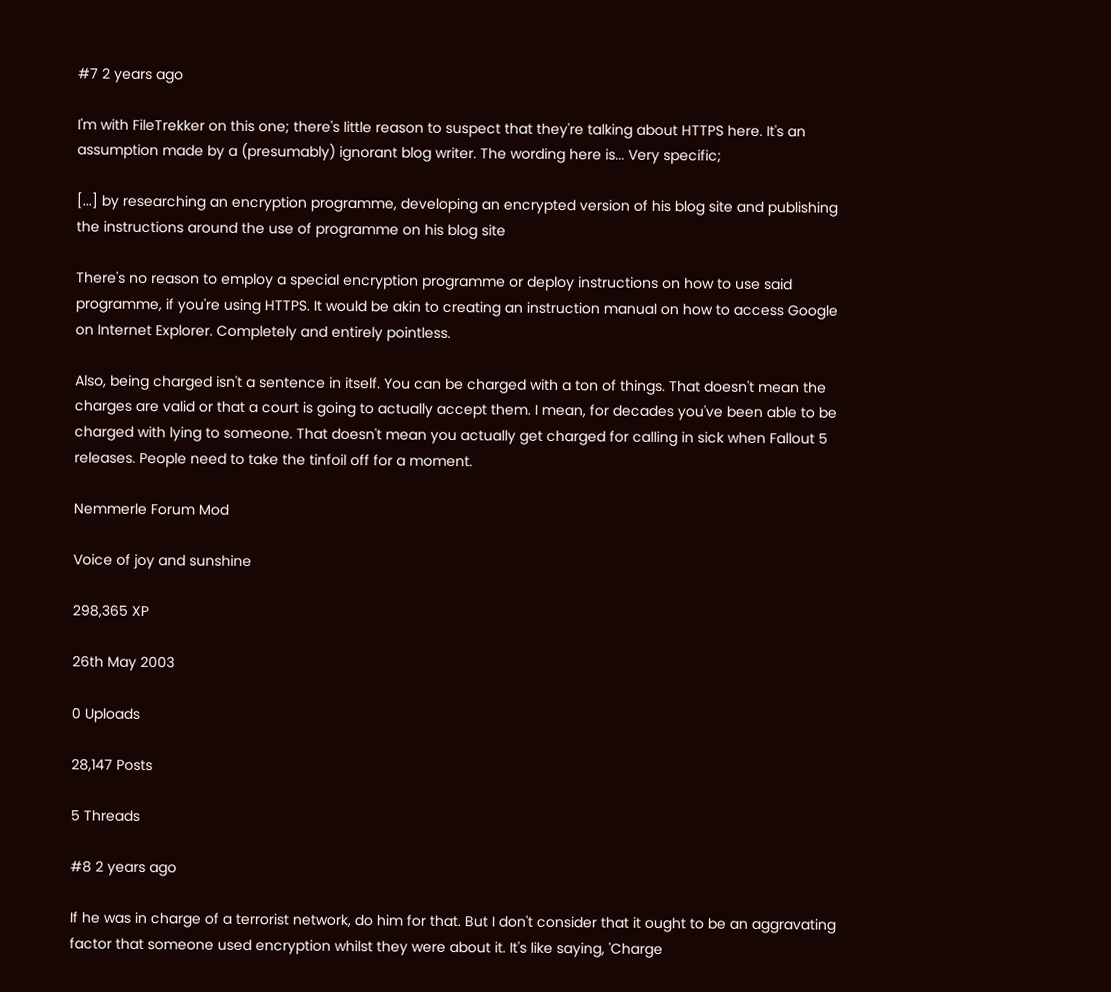#7 2 years ago

I'm with FileTrekker on this one; there's little reason to suspect that they're talking about HTTPS here. It's an assumption made by a (presumably) ignorant blog writer. The wording here is... Very specific;

[...] by researching an encryption programme, developing an encrypted version of his blog site and publishing the instructions around the use of programme on his blog site

There's no reason to employ a special encryption programme or deploy instructions on how to use said programme, if you're using HTTPS. It would be akin to creating an instruction manual on how to access Google on Internet Explorer. Completely and entirely pointless.

Also, being charged isn't a sentence in itself. You can be charged with a ton of things. That doesn't mean the charges are valid or that a court is going to actually accept them. I mean, for decades you've been able to be charged with lying to someone. That doesn't mean you actually get charged for calling in sick when Fallout 5 releases. People need to take the tinfoil off for a moment.

Nemmerle Forum Mod

Voice of joy and sunshine

298,365 XP

26th May 2003

0 Uploads

28,147 Posts

5 Threads

#8 2 years ago

If he was in charge of a terrorist network, do him for that. But I don't consider that it ought to be an aggravating factor that someone used encryption whilst they were about it. It's like saying, 'Charge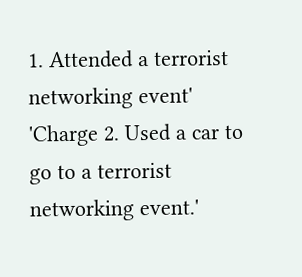1. Attended a terrorist networking event' 'Charge 2. Used a car to go to a terrorist networking event.'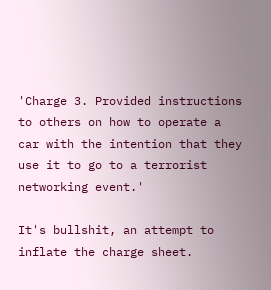'Charge 3. Provided instructions to others on how to operate a car with the intention that they use it to go to a terrorist networking event.'

It's bullshit, an attempt to inflate the charge sheet.